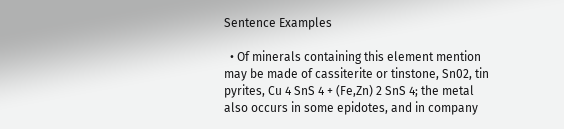Sentence Examples

  • Of minerals containing this element mention may be made of cassiterite or tinstone, Sn02, tin pyrites, Cu 4 SnS 4 + (Fe,Zn) 2 SnS 4; the metal also occurs in some epidotes, and in company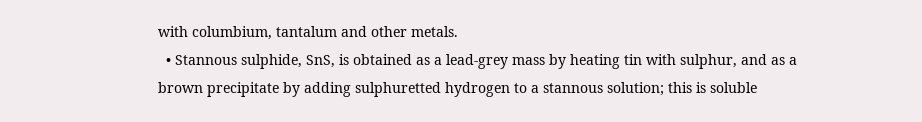with columbium, tantalum and other metals.
  • Stannous sulphide, SnS, is obtained as a lead-grey mass by heating tin with sulphur, and as a brown precipitate by adding sulphuretted hydrogen to a stannous solution; this is soluble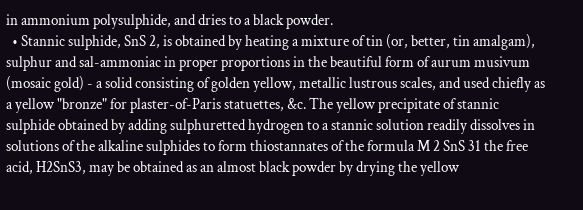in ammonium polysulphide, and dries to a black powder.
  • Stannic sulphide, SnS 2, is obtained by heating a mixture of tin (or, better, tin amalgam), sulphur and sal-ammoniac in proper proportions in the beautiful form of aurum musivum (mosaic gold) - a solid consisting of golden yellow, metallic lustrous scales, and used chiefly as a yellow "bronze" for plaster-of-Paris statuettes, &c. The yellow precipitate of stannic sulphide obtained by adding sulphuretted hydrogen to a stannic solution readily dissolves in solutions of the alkaline sulphides to form thiostannates of the formula M 2 SnS 31 the free acid, H2SnS3, may be obtained as an almost black powder by drying the yellow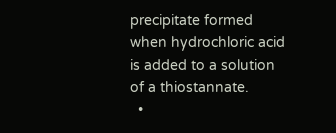precipitate formed when hydrochloric acid is added to a solution of a thiostannate.
  •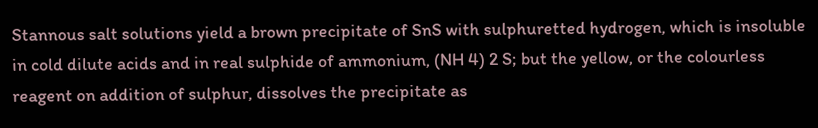Stannous salt solutions yield a brown precipitate of SnS with sulphuretted hydrogen, which is insoluble in cold dilute acids and in real sulphide of ammonium, (NH 4) 2 S; but the yellow, or the colourless reagent on addition of sulphur, dissolves the precipitate as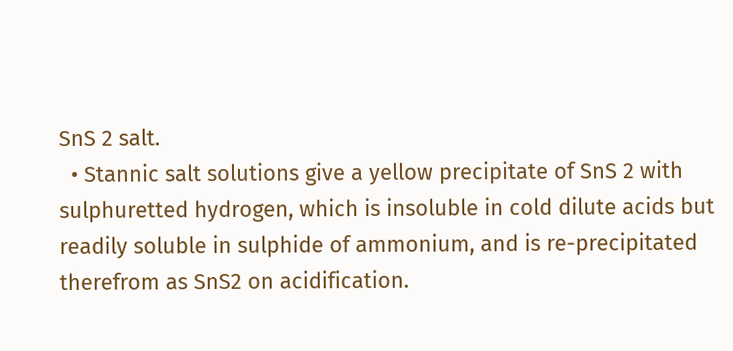SnS 2 salt.
  • Stannic salt solutions give a yellow precipitate of SnS 2 with sulphuretted hydrogen, which is insoluble in cold dilute acids but readily soluble in sulphide of ammonium, and is re-precipitated therefrom as SnS2 on acidification.